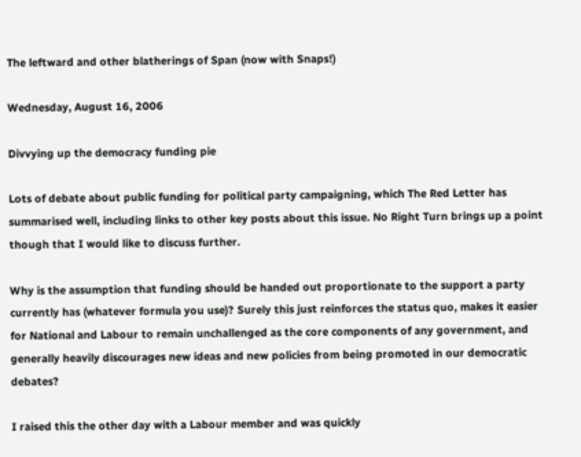The leftward and other blatherings of Span (now with Snaps!)

Wednesday, August 16, 2006

Divvying up the democracy funding pie

Lots of debate about public funding for political party campaigning, which The Red Letter has summarised well, including links to other key posts about this issue. No Right Turn brings up a point though that I would like to discuss further.

Why is the assumption that funding should be handed out proportionate to the support a party currently has (whatever formula you use)? Surely this just reinforces the status quo, makes it easier for National and Labour to remain unchallenged as the core components of any government, and generally heavily discourages new ideas and new policies from being promoted in our democratic debates?

I raised this the other day with a Labour member and was quickly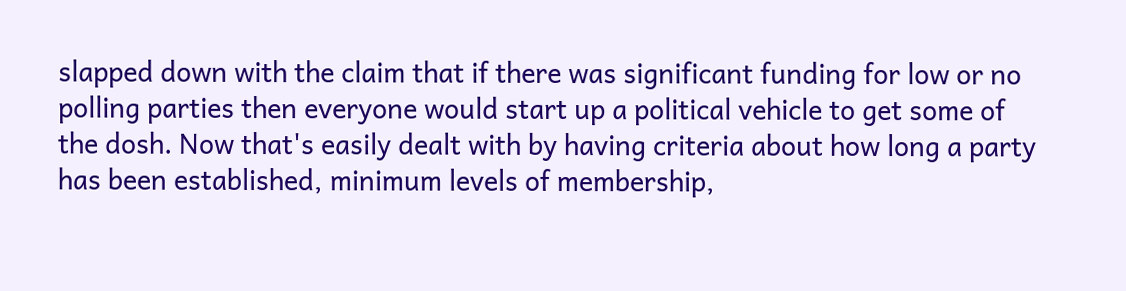slapped down with the claim that if there was significant funding for low or no polling parties then everyone would start up a political vehicle to get some of the dosh. Now that's easily dealt with by having criteria about how long a party has been established, minimum levels of membership,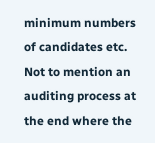minimum numbers of candidates etc. Not to mention an auditing process at the end where the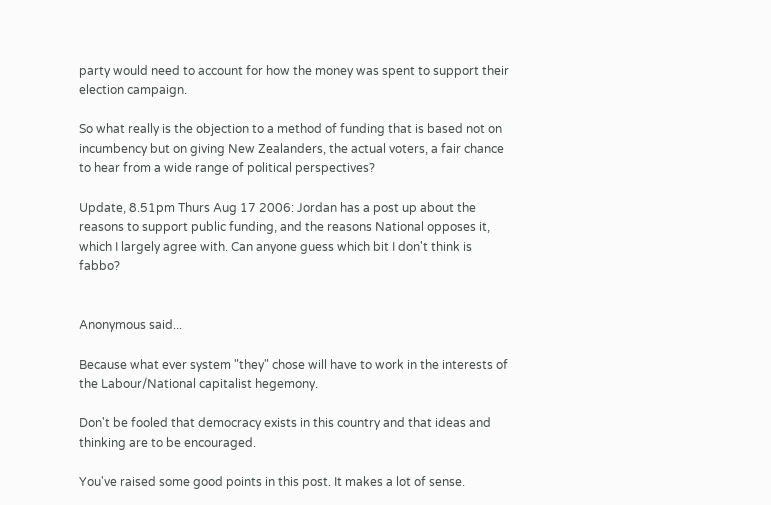party would need to account for how the money was spent to support their election campaign.

So what really is the objection to a method of funding that is based not on incumbency but on giving New Zealanders, the actual voters, a fair chance to hear from a wide range of political perspectives?

Update, 8.51pm Thurs Aug 17 2006: Jordan has a post up about the reasons to support public funding, and the reasons National opposes it, which I largely agree with. Can anyone guess which bit I don't think is fabbo?


Anonymous said...

Because what ever system "they" chose will have to work in the interests of the Labour/National capitalist hegemony.

Don't be fooled that democracy exists in this country and that ideas and thinking are to be encouraged.

You've raised some good points in this post. It makes a lot of sense.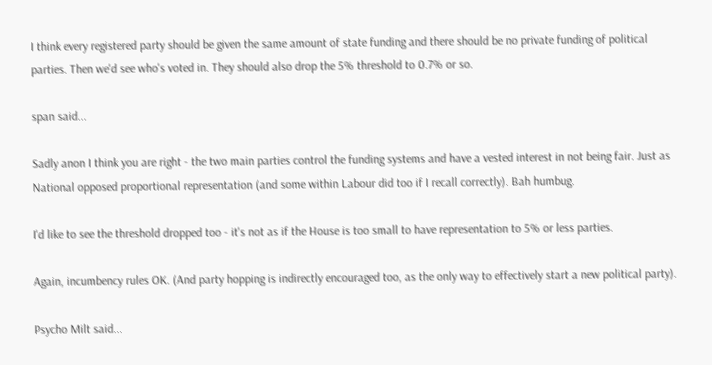I think every registered party should be given the same amount of state funding and there should be no private funding of political parties. Then we'd see who's voted in. They should also drop the 5% threshold to 0.7% or so.

span said...

Sadly anon I think you are right - the two main parties control the funding systems and have a vested interest in not being fair. Just as National opposed proportional representation (and some within Labour did too if I recall correctly). Bah humbug.

I'd like to see the threshold dropped too - it's not as if the House is too small to have representation to 5% or less parties.

Again, incumbency rules OK. (And party hopping is indirectly encouraged too, as the only way to effectively start a new political party).

Psycho Milt said...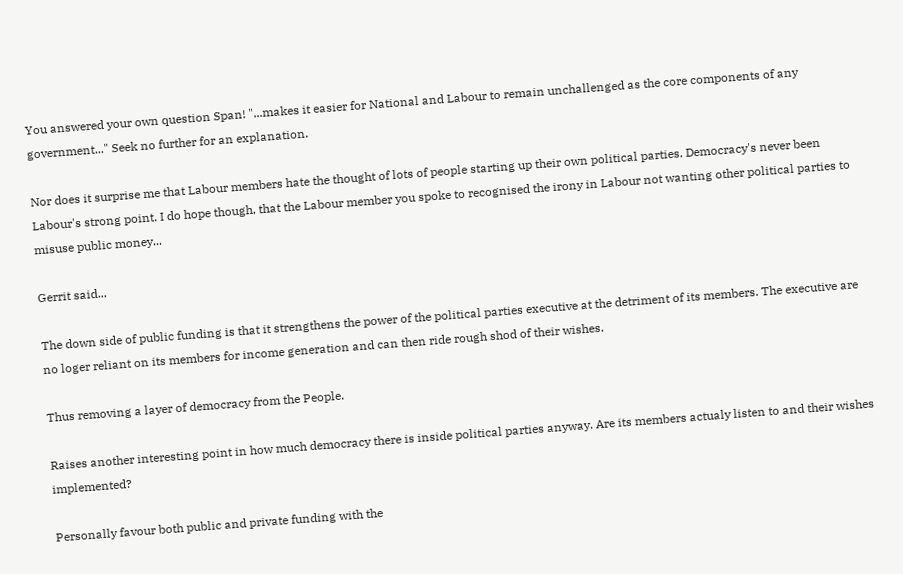You answered your own question Span! "...makes it easier for National and Labour to remain unchallenged as the core components of any government..." Seek no further for an explanation.

Nor does it surprise me that Labour members hate the thought of lots of people starting up their own political parties. Democracy's never been Labour's strong point. I do hope though, that the Labour member you spoke to recognised the irony in Labour not wanting other political parties to misuse public money...

Gerrit said...

The down side of public funding is that it strengthens the power of the political parties executive at the detriment of its members. The executive are no loger reliant on its members for income generation and can then ride rough shod of their wishes.

Thus removing a layer of democracy from the People.

Raises another interesting point in how much democracy there is inside political parties anyway. Are its members actualy listen to and their wishes implemented?

Personally favour both public and private funding with the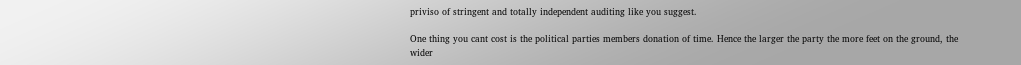priviso of stringent and totally independent auditing like you suggest.

One thing you cant cost is the political parties members donation of time. Hence the larger the party the more feet on the ground, the wider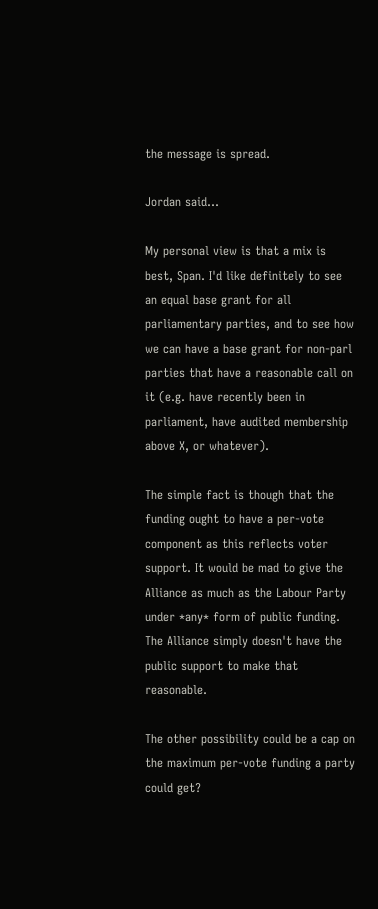the message is spread.

Jordan said...

My personal view is that a mix is best, Span. I'd like definitely to see an equal base grant for all parliamentary parties, and to see how we can have a base grant for non-parl parties that have a reasonable call on it (e.g. have recently been in parliament, have audited membership above X, or whatever).

The simple fact is though that the funding ought to have a per-vote component as this reflects voter support. It would be mad to give the Alliance as much as the Labour Party under *any* form of public funding. The Alliance simply doesn't have the public support to make that reasonable.

The other possibility could be a cap on the maximum per-vote funding a party could get?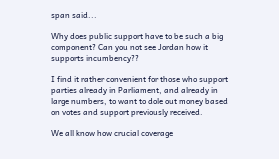span said...

Why does public support have to be such a big component? Can you not see Jordan how it supports incumbency??

I find it rather convenient for those who support parties already in Parliament, and already in large numbers, to want to dole out money based on votes and support previously received.

We all know how crucial coverage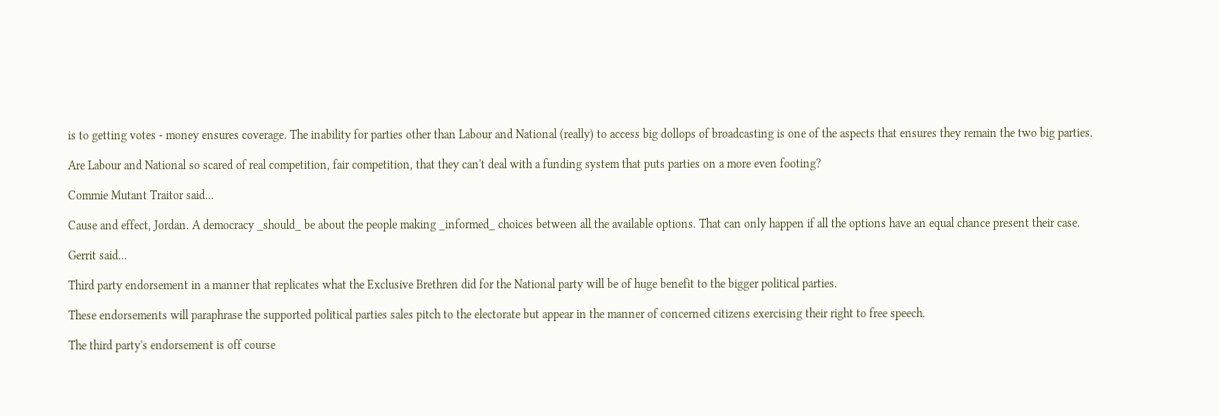is to getting votes - money ensures coverage. The inability for parties other than Labour and National (really) to access big dollops of broadcasting is one of the aspects that ensures they remain the two big parties.

Are Labour and National so scared of real competition, fair competition, that they can't deal with a funding system that puts parties on a more even footing?

Commie Mutant Traitor said...

Cause and effect, Jordan. A democracy _should_ be about the people making _informed_ choices between all the available options. That can only happen if all the options have an equal chance present their case.

Gerrit said...

Third party endorsement in a manner that replicates what the Exclusive Brethren did for the National party will be of huge benefit to the bigger political parties.

These endorsements will paraphrase the supported political parties sales pitch to the electorate but appear in the manner of concerned citizens exercising their right to free speech.

The third party's endorsement is off course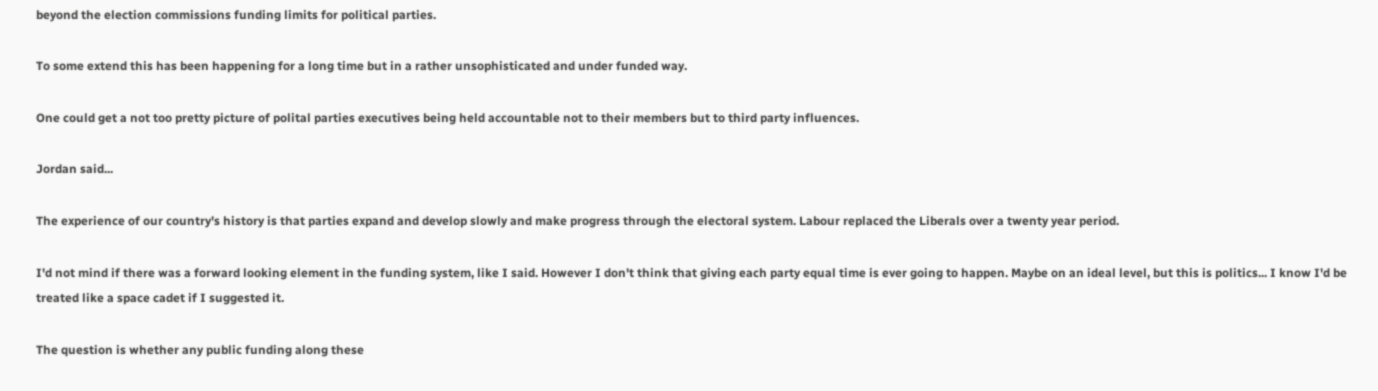beyond the election commissions funding limits for political parties.

To some extend this has been happening for a long time but in a rather unsophisticated and under funded way.

One could get a not too pretty picture of polital parties executives being held accountable not to their members but to third party influences.

Jordan said...

The experience of our country's history is that parties expand and develop slowly and make progress through the electoral system. Labour replaced the Liberals over a twenty year period.

I'd not mind if there was a forward looking element in the funding system, like I said. However I don't think that giving each party equal time is ever going to happen. Maybe on an ideal level, but this is politics... I know I'd be treated like a space cadet if I suggested it.

The question is whether any public funding along these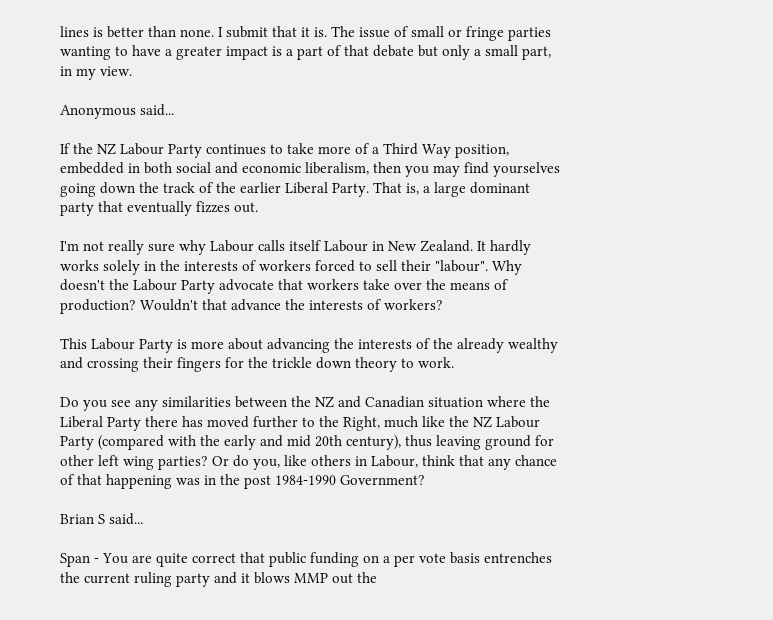lines is better than none. I submit that it is. The issue of small or fringe parties wanting to have a greater impact is a part of that debate but only a small part, in my view.

Anonymous said...

If the NZ Labour Party continues to take more of a Third Way position, embedded in both social and economic liberalism, then you may find yourselves going down the track of the earlier Liberal Party. That is, a large dominant party that eventually fizzes out.

I'm not really sure why Labour calls itself Labour in New Zealand. It hardly works solely in the interests of workers forced to sell their "labour". Why doesn't the Labour Party advocate that workers take over the means of production? Wouldn't that advance the interests of workers?

This Labour Party is more about advancing the interests of the already wealthy and crossing their fingers for the trickle down theory to work.

Do you see any similarities between the NZ and Canadian situation where the Liberal Party there has moved further to the Right, much like the NZ Labour Party (compared with the early and mid 20th century), thus leaving ground for other left wing parties? Or do you, like others in Labour, think that any chance of that happening was in the post 1984-1990 Government?

Brian S said...

Span - You are quite correct that public funding on a per vote basis entrenches the current ruling party and it blows MMP out the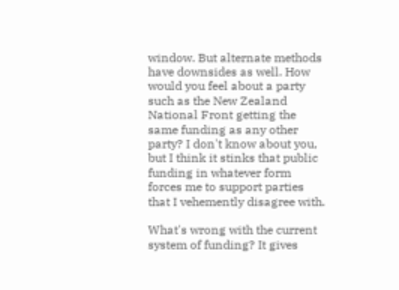window. But alternate methods have downsides as well. How would you feel about a party such as the New Zealand National Front getting the same funding as any other party? I don't know about you, but I think it stinks that public funding in whatever form forces me to support parties that I vehemently disagree with.

What's wrong with the current system of funding? It gives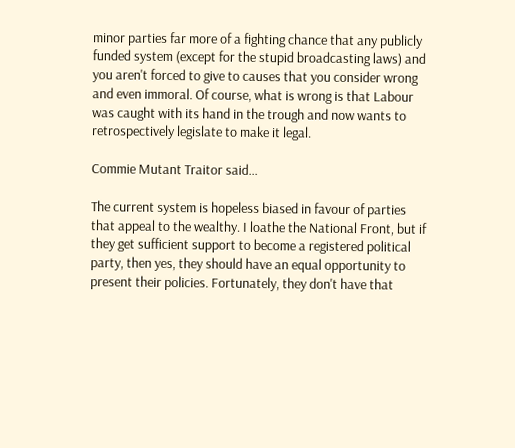minor parties far more of a fighting chance that any publicly funded system (except for the stupid broadcasting laws) and you aren't forced to give to causes that you consider wrong and even immoral. Of course, what is wrong is that Labour was caught with its hand in the trough and now wants to retrospectively legislate to make it legal.

Commie Mutant Traitor said...

The current system is hopeless biased in favour of parties that appeal to the wealthy. I loathe the National Front, but if they get sufficient support to become a registered political party, then yes, they should have an equal opportunity to present their policies. Fortunately, they don't have that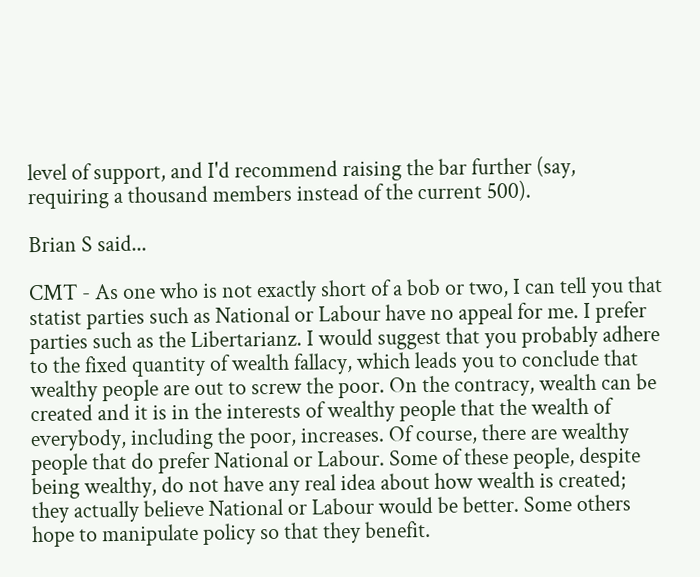level of support, and I'd recommend raising the bar further (say, requiring a thousand members instead of the current 500).

Brian S said...

CMT - As one who is not exactly short of a bob or two, I can tell you that statist parties such as National or Labour have no appeal for me. I prefer parties such as the Libertarianz. I would suggest that you probably adhere to the fixed quantity of wealth fallacy, which leads you to conclude that wealthy people are out to screw the poor. On the contracy, wealth can be created and it is in the interests of wealthy people that the wealth of everybody, including the poor, increases. Of course, there are wealthy people that do prefer National or Labour. Some of these people, despite being wealthy, do not have any real idea about how wealth is created; they actually believe National or Labour would be better. Some others hope to manipulate policy so that they benefit.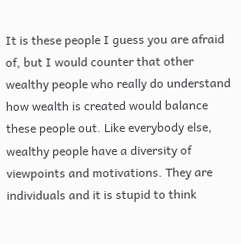It is these people I guess you are afraid of, but I would counter that other wealthy people who really do understand how wealth is created would balance these people out. Like everybody else, wealthy people have a diversity of viewpoints and motivations. They are individuals and it is stupid to think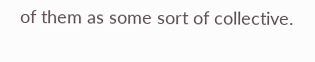of them as some sort of collective.